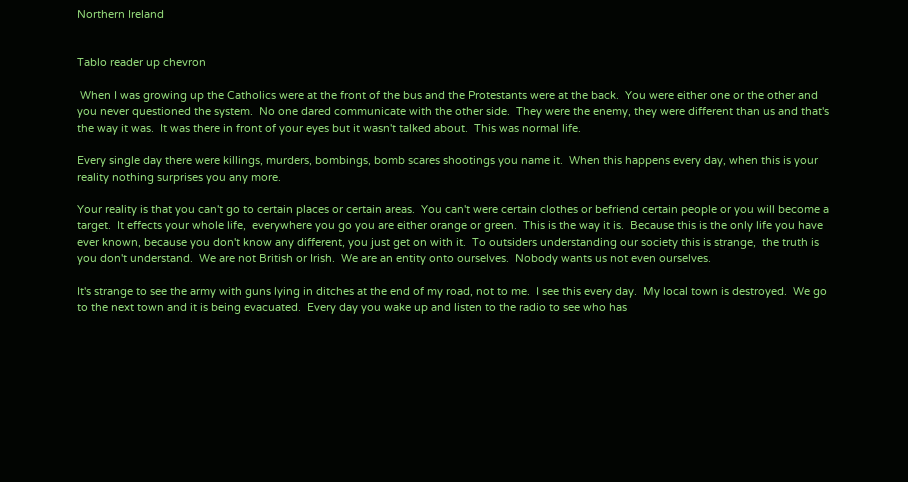Northern Ireland


Tablo reader up chevron

 When I was growing up the Catholics were at the front of the bus and the Protestants were at the back.  You were either one or the other and you never questioned the system.  No one dared communicate with the other side.  They were the enemy, they were different than us and that's the way it was.  It was there in front of your eyes but it wasn't talked about.  This was normal life.

Every single day there were killings, murders, bombings, bomb scares shootings you name it.  When this happens every day, when this is your reality nothing surprises you any more.

Your reality is that you can't go to certain places or certain areas.  You can't were certain clothes or befriend certain people or you will become a target.  It effects your whole life,  everywhere you go you are either orange or green.  This is the way it is.  Because this is the only life you have ever known, because you don't know any different, you just get on with it.  To outsiders understanding our society this is strange,  the truth is you don't understand.  We are not British or Irish.  We are an entity onto ourselves.  Nobody wants us not even ourselves.

It's strange to see the army with guns lying in ditches at the end of my road, not to me.  I see this every day.  My local town is destroyed.  We go to the next town and it is being evacuated.  Every day you wake up and listen to the radio to see who has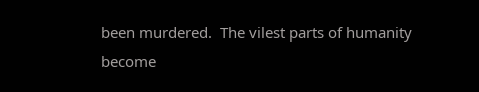been murdered.  The vilest parts of humanity become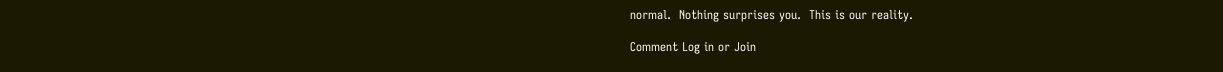normal.  Nothing surprises you.  This is our reality.

Comment Log in or Join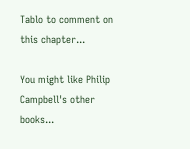Tablo to comment on this chapter...

You might like Philip Campbell's other books...